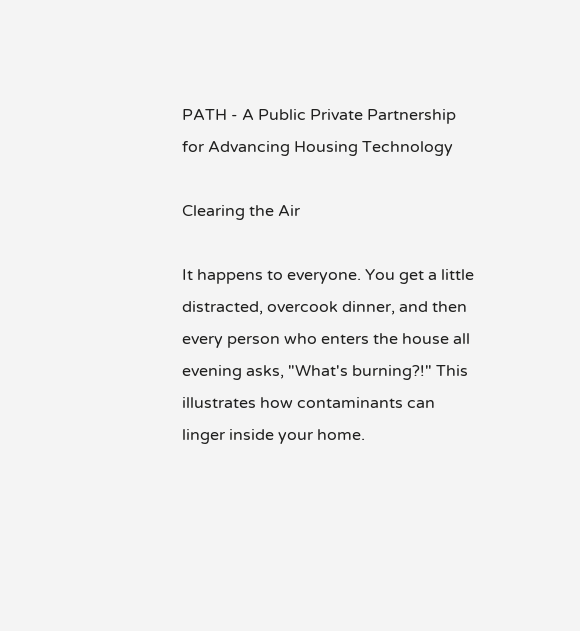PATH - A Public Private Partnership for Advancing Housing Technology

Clearing the Air

It happens to everyone. You get a little distracted, overcook dinner, and then every person who enters the house all evening asks, "What's burning?!" This illustrates how contaminants can linger inside your home.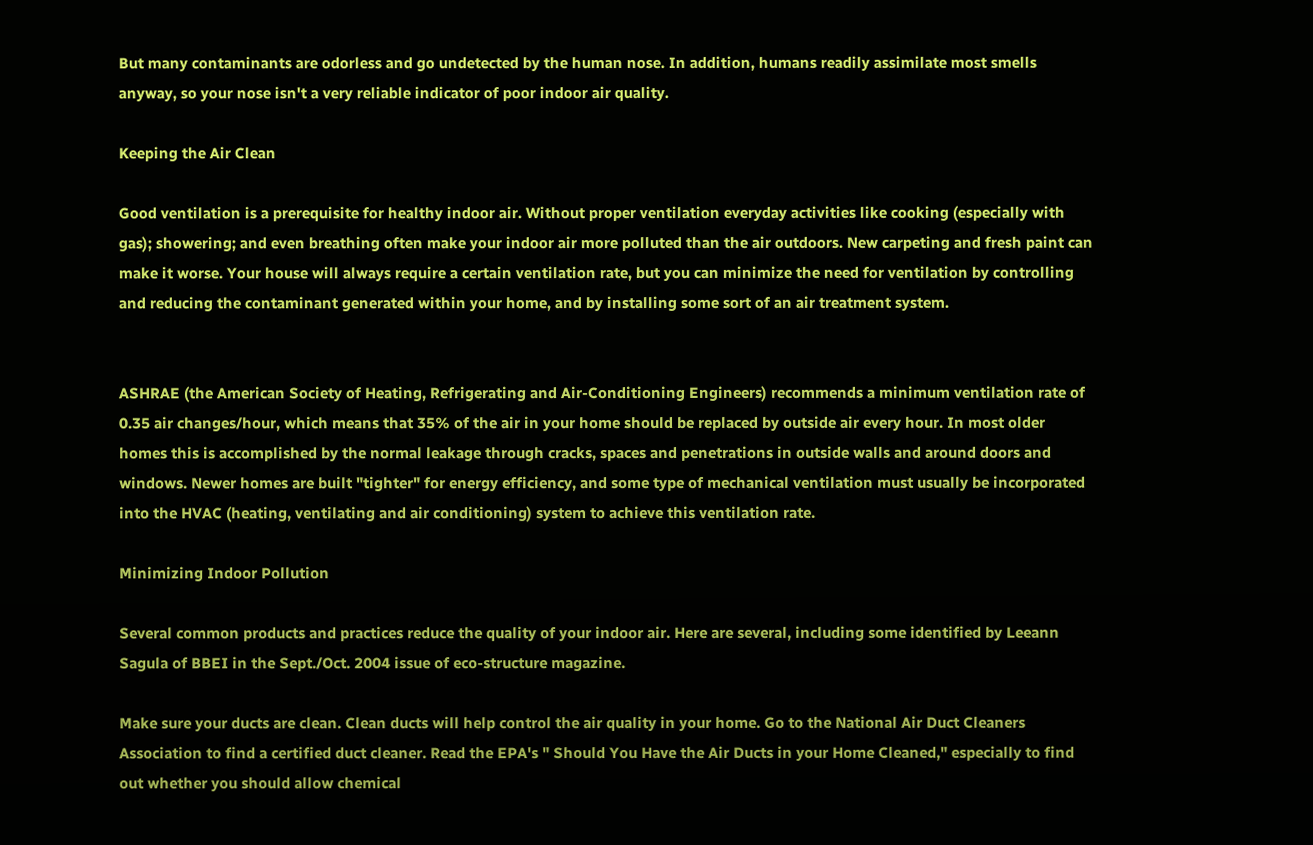But many contaminants are odorless and go undetected by the human nose. In addition, humans readily assimilate most smells anyway, so your nose isn't a very reliable indicator of poor indoor air quality.

Keeping the Air Clean

Good ventilation is a prerequisite for healthy indoor air. Without proper ventilation everyday activities like cooking (especially with gas); showering; and even breathing often make your indoor air more polluted than the air outdoors. New carpeting and fresh paint can make it worse. Your house will always require a certain ventilation rate, but you can minimize the need for ventilation by controlling and reducing the contaminant generated within your home, and by installing some sort of an air treatment system.


ASHRAE (the American Society of Heating, Refrigerating and Air-Conditioning Engineers) recommends a minimum ventilation rate of 0.35 air changes/hour, which means that 35% of the air in your home should be replaced by outside air every hour. In most older homes this is accomplished by the normal leakage through cracks, spaces and penetrations in outside walls and around doors and windows. Newer homes are built "tighter" for energy efficiency, and some type of mechanical ventilation must usually be incorporated into the HVAC (heating, ventilating and air conditioning) system to achieve this ventilation rate.

Minimizing Indoor Pollution

Several common products and practices reduce the quality of your indoor air. Here are several, including some identified by Leeann Sagula of BBEI in the Sept./Oct. 2004 issue of eco-structure magazine.

Make sure your ducts are clean. Clean ducts will help control the air quality in your home. Go to the National Air Duct Cleaners Association to find a certified duct cleaner. Read the EPA's " Should You Have the Air Ducts in your Home Cleaned," especially to find out whether you should allow chemical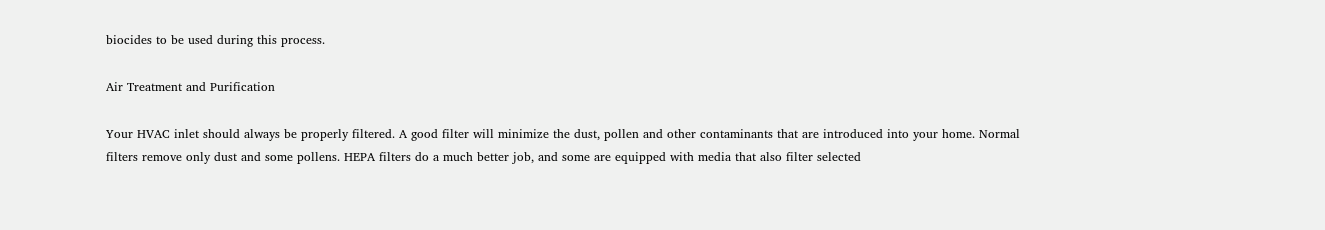biocides to be used during this process.

Air Treatment and Purification

Your HVAC inlet should always be properly filtered. A good filter will minimize the dust, pollen and other contaminants that are introduced into your home. Normal filters remove only dust and some pollens. HEPA filters do a much better job, and some are equipped with media that also filter selected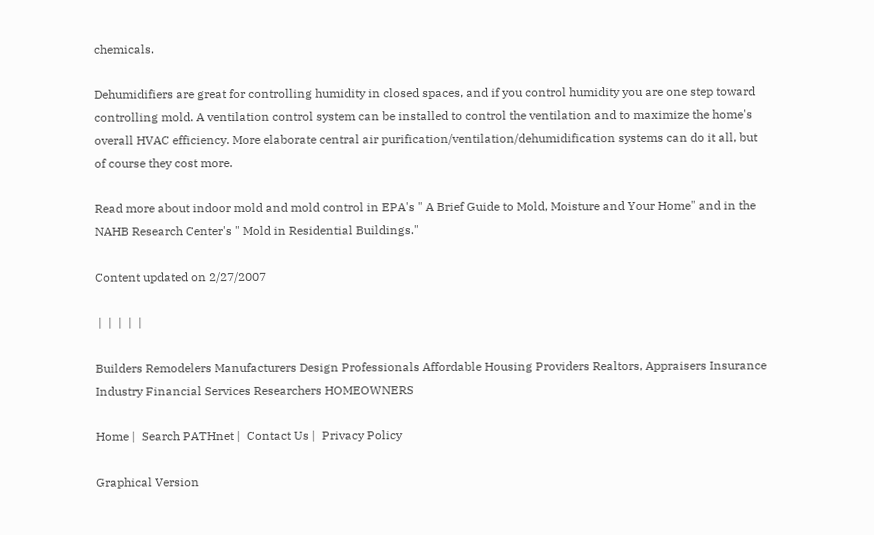chemicals.

Dehumidifiers are great for controlling humidity in closed spaces, and if you control humidity you are one step toward controlling mold. A ventilation control system can be installed to control the ventilation and to maximize the home's overall HVAC efficiency. More elaborate central air purification/ventilation/dehumidification systems can do it all, but of course they cost more.

Read more about indoor mold and mold control in EPA's " A Brief Guide to Mold, Moisture and Your Home" and in the NAHB Research Center's " Mold in Residential Buildings."

Content updated on 2/27/2007

 |  |  |  |  |

Builders Remodelers Manufacturers Design Professionals Affordable Housing Providers Realtors, Appraisers Insurance Industry Financial Services Researchers HOMEOWNERS

Home |  Search PATHnet |  Contact Us |  Privacy Policy

Graphical Version